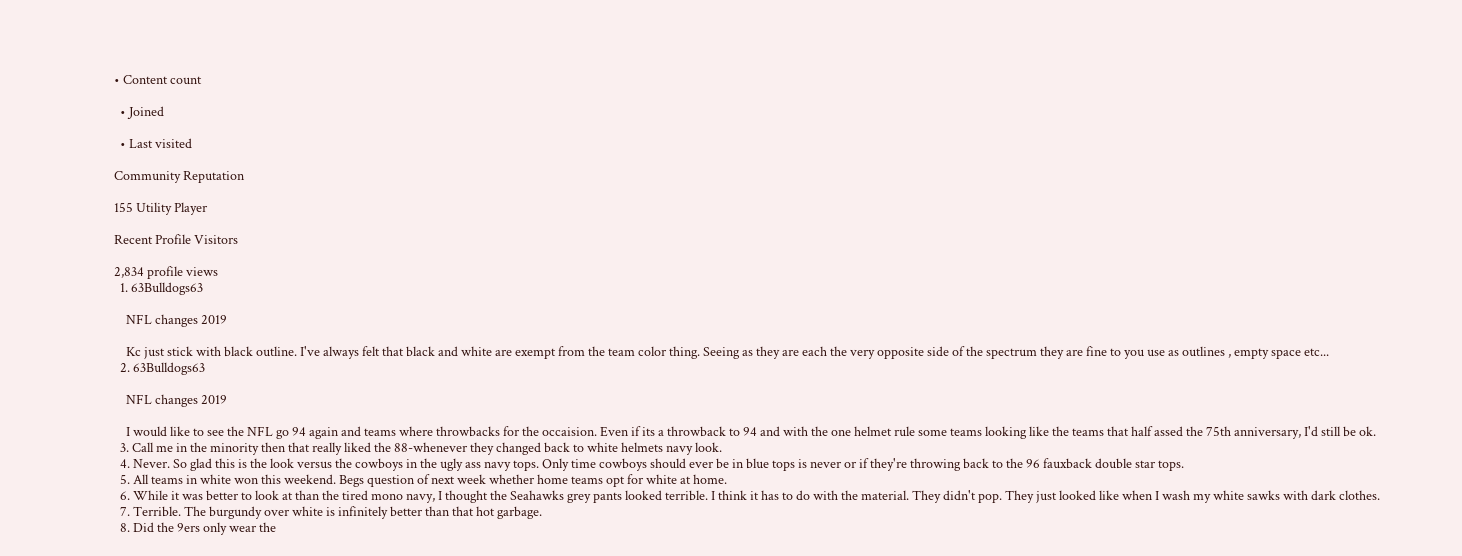• Content count

  • Joined

  • Last visited

Community Reputation

155 Utility Player

Recent Profile Visitors

2,834 profile views
  1. 63Bulldogs63

    NFL changes 2019

    Kc just stick with black outline. I've always felt that black and white are exempt from the team color thing. Seeing as they are each the very opposite side of the spectrum they are fine to you use as outlines , empty space etc...
  2. 63Bulldogs63

    NFL changes 2019

    I would like to see the NFL go 94 again and teams where throwbacks for the occaision. Even if its a throwback to 94 and with the one helmet rule some teams looking like the teams that half assed the 75th anniversary, I'd still be ok.
  3. Call me in the minority then that really liked the 88-whenever they changed back to white helmets navy look.
  4. Never. So glad this is the look versus the cowboys in the ugly ass navy tops. Only time cowboys should ever be in blue tops is never or if they're throwing back to the 96 fauxback double star tops.
  5. All teams in white won this weekend. Begs question of next week whether home teams opt for white at home.
  6. While it was better to look at than the tired mono navy, I thought the Seahawks grey pants looked terrible. I think it has to do with the material. They didn't pop. They just looked like when I wash my white sawks with dark clothes.
  7. Terrible. The burgundy over white is infinitely better than that hot garbage.
  8. Did the 9ers only wear the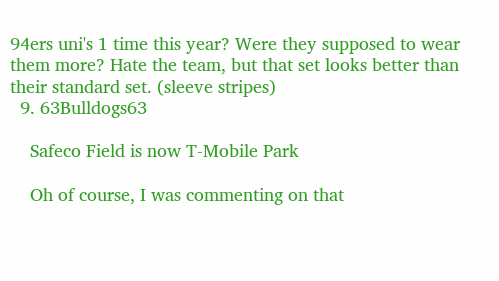94ers uni's 1 time this year? Were they supposed to wear them more? Hate the team, but that set looks better than their standard set. (sleeve stripes)
  9. 63Bulldogs63

    Safeco Field is now T-Mobile Park

    Oh of course, I was commenting on that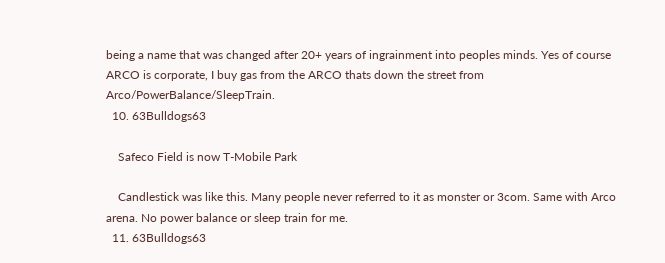being a name that was changed after 20+ years of ingrainment into peoples minds. Yes of course ARCO is corporate, I buy gas from the ARCO thats down the street from Arco/PowerBalance/SleepTrain.
  10. 63Bulldogs63

    Safeco Field is now T-Mobile Park

    Candlestick was like this. Many people never referred to it as monster or 3com. Same with Arco arena. No power balance or sleep train for me.
  11. 63Bulldogs63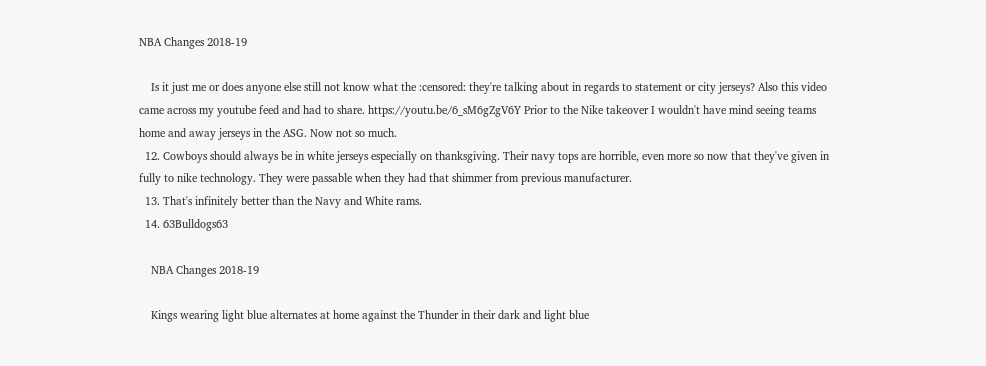NBA Changes 2018-19

    Is it just me or does anyone else still not know what the :censored: they're talking about in regards to statement or city jerseys? Also this video came across my youtube feed and had to share. https://youtu.be/6_sM6gZgV6Y Prior to the Nike takeover I wouldn't have mind seeing teams home and away jerseys in the ASG. Now not so much.
  12. Cowboys should always be in white jerseys especially on thanksgiving. Their navy tops are horrible, even more so now that they've given in fully to nike technology. They were passable when they had that shimmer from previous manufacturer.
  13. That's infinitely better than the Navy and White rams.
  14. 63Bulldogs63

    NBA Changes 2018-19

    Kings wearing light blue alternates at home against the Thunder in their dark and light blue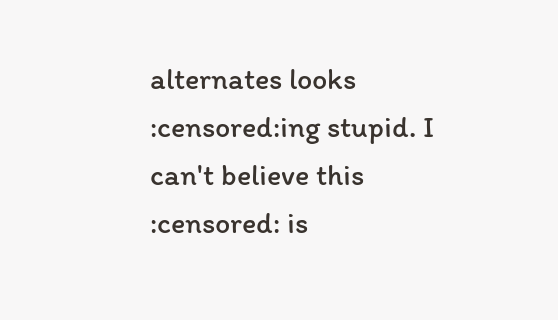alternates looks :censored:ing stupid. I can't believe this :censored: is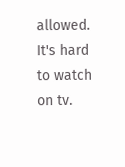allowed. It's hard to watch on tv.